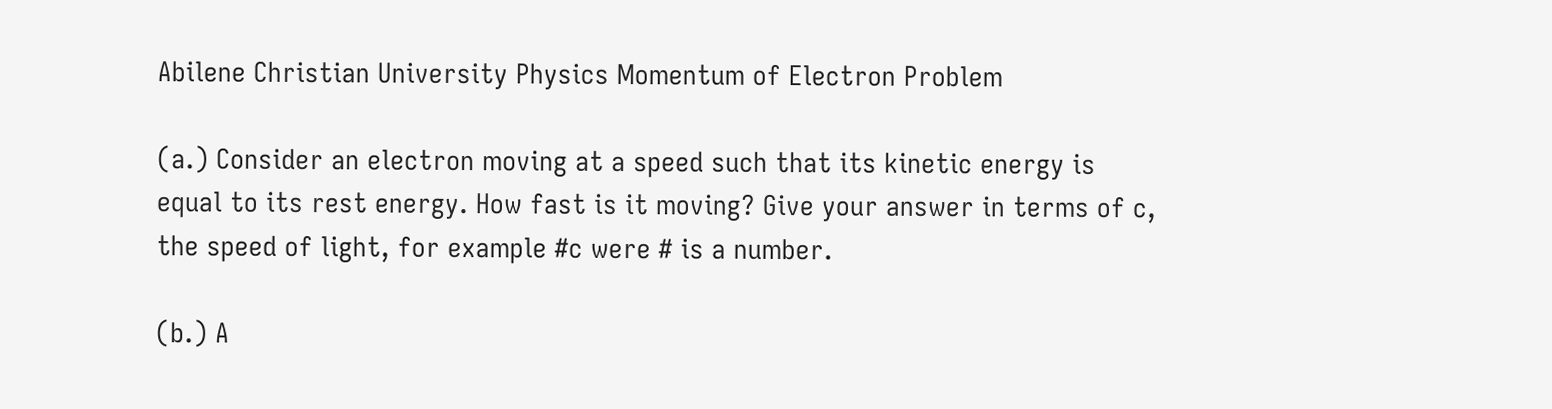Abilene Christian University Physics Momentum of Electron Problem

(a.) Consider an electron moving at a speed such that its kinetic energy is equal to its rest energy. How fast is it moving? Give your answer in terms of c, the speed of light, for example #c were # is a number.

(b.) A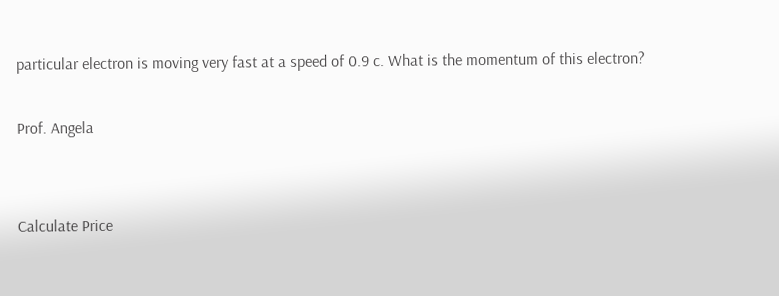particular electron is moving very fast at a speed of 0.9 c. What is the momentum of this electron?

Prof. Angela


Calculate Price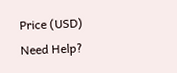Price (USD)
Need Help?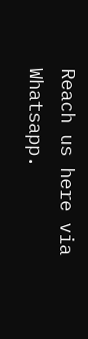Reach us here via Whatsapp.